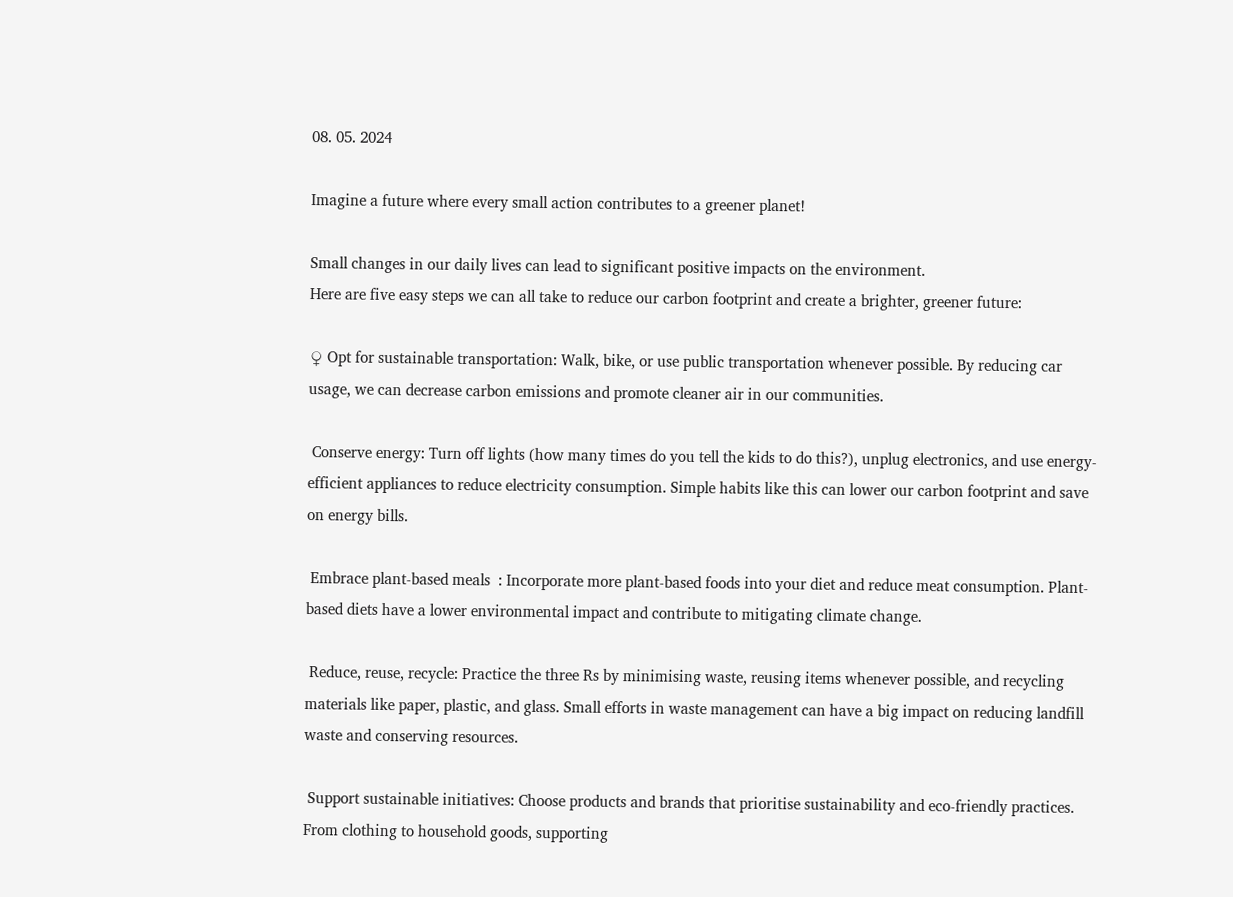08. 05. 2024

Imagine a future where every small action contributes to a greener planet!

Small changes in our daily lives can lead to significant positive impacts on the environment.
Here are five easy steps we can all take to reduce our carbon footprint and create a brighter, greener future:

♀ Opt for sustainable transportation: Walk, bike, or use public transportation whenever possible. By reducing car usage, we can decrease carbon emissions and promote cleaner air in our communities.

 Conserve energy: Turn off lights (how many times do you tell the kids to do this?), unplug electronics, and use energy-efficient appliances to reduce electricity consumption. Simple habits like this can lower our carbon footprint and save on energy bills.

 Embrace plant-based meals  : Incorporate more plant-based foods into your diet and reduce meat consumption. Plant-based diets have a lower environmental impact and contribute to mitigating climate change.

 Reduce, reuse, recycle: Practice the three Rs by minimising waste, reusing items whenever possible, and recycling materials like paper, plastic, and glass. Small efforts in waste management can have a big impact on reducing landfill waste and conserving resources.

 Support sustainable initiatives: Choose products and brands that prioritise sustainability and eco-friendly practices. From clothing to household goods, supporting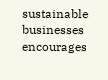sustainable businesses encourages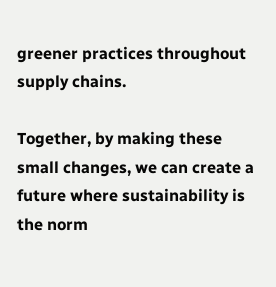greener practices throughout supply chains.

Together, by making these small changes, we can create a future where sustainability is the norm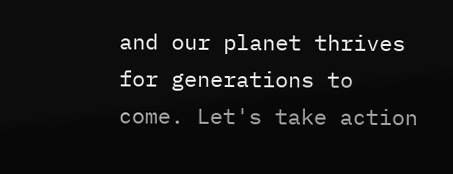and our planet thrives for generations to come. Let's take action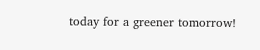today for a greener tomorrow!